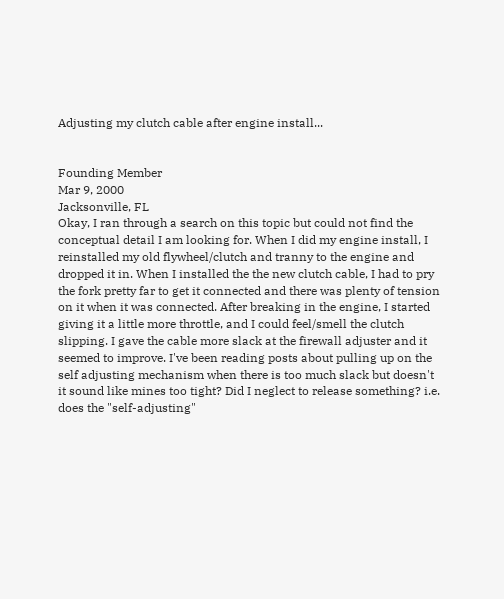Adjusting my clutch cable after engine install...


Founding Member
Mar 9, 2000
Jacksonville, FL
Okay, I ran through a search on this topic but could not find the conceptual detail I am looking for. When I did my engine install, I reinstalled my old flywheel/clutch and tranny to the engine and dropped it in. When I installed the the new clutch cable, I had to pry the fork pretty far to get it connected and there was plenty of tension on it when it was connected. After breaking in the engine, I started giving it a little more throttle, and I could feel/smell the clutch slipping. I gave the cable more slack at the firewall adjuster and it seemed to improve. I've been reading posts about pulling up on the self adjusting mechanism when there is too much slack but doesn't it sound like mines too tight? Did I neglect to release something? i.e. does the "self-adjusting"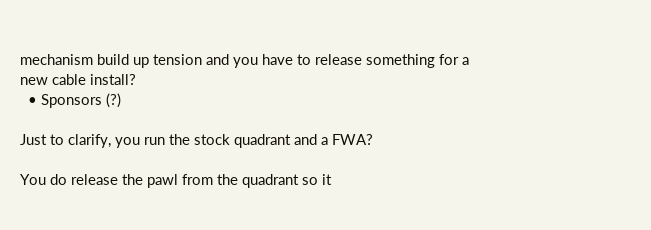mechanism build up tension and you have to release something for a new cable install?
  • Sponsors (?)

Just to clarify, you run the stock quadrant and a FWA?

You do release the pawl from the quadrant so it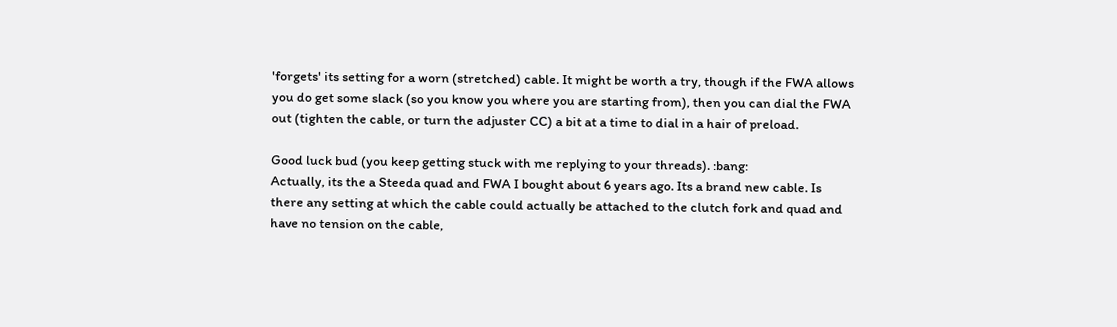'forgets' its setting for a worn (stretched) cable. It might be worth a try, though if the FWA allows you do get some slack (so you know you where you are starting from), then you can dial the FWA out (tighten the cable, or turn the adjuster CC) a bit at a time to dial in a hair of preload.

Good luck bud (you keep getting stuck with me replying to your threads). :bang:
Actually, its the a Steeda quad and FWA I bought about 6 years ago. Its a brand new cable. Is there any setting at which the cable could actually be attached to the clutch fork and quad and have no tension on the cable,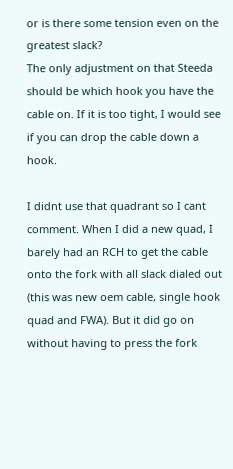or is there some tension even on the greatest slack?
The only adjustment on that Steeda should be which hook you have the cable on. If it is too tight, I would see if you can drop the cable down a hook.

I didnt use that quadrant so I cant comment. When I did a new quad, I barely had an RCH to get the cable onto the fork with all slack dialed out (this was new oem cable, single hook quad and FWA). But it did go on without having to press the fork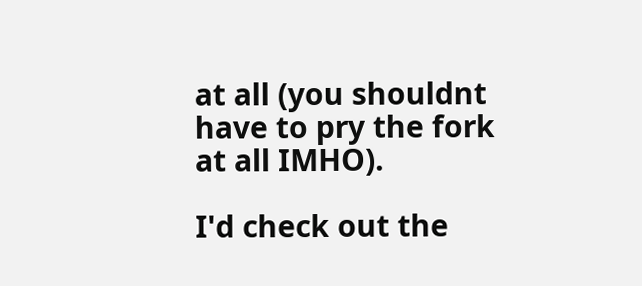at all (you shouldnt have to pry the fork at all IMHO).

I'd check out the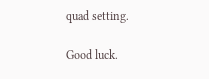quad setting.

Good luck.